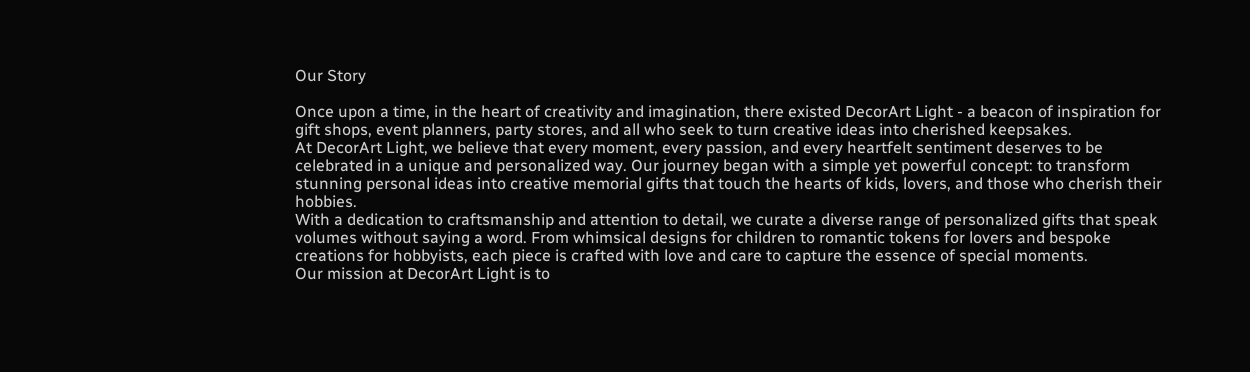Our Story

Once upon a time, in the heart of creativity and imagination, there existed DecorArt Light - a beacon of inspiration for gift shops, event planners, party stores, and all who seek to turn creative ideas into cherished keepsakes.
At DecorArt Light, we believe that every moment, every passion, and every heartfelt sentiment deserves to be celebrated in a unique and personalized way. Our journey began with a simple yet powerful concept: to transform stunning personal ideas into creative memorial gifts that touch the hearts of kids, lovers, and those who cherish their hobbies.
With a dedication to craftsmanship and attention to detail, we curate a diverse range of personalized gifts that speak volumes without saying a word. From whimsical designs for children to romantic tokens for lovers and bespoke creations for hobbyists, each piece is crafted with love and care to capture the essence of special moments.
Our mission at DecorArt Light is to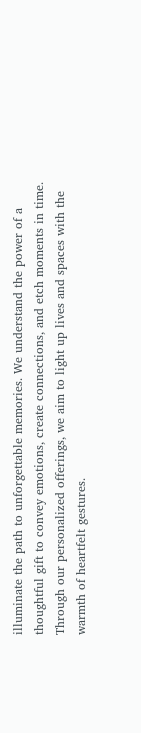illuminate the path to unforgettable memories. We understand the power of a thoughtful gift to convey emotions, create connections, and etch moments in time. Through our personalized offerings, we aim to light up lives and spaces with the warmth of heartfelt gestures.